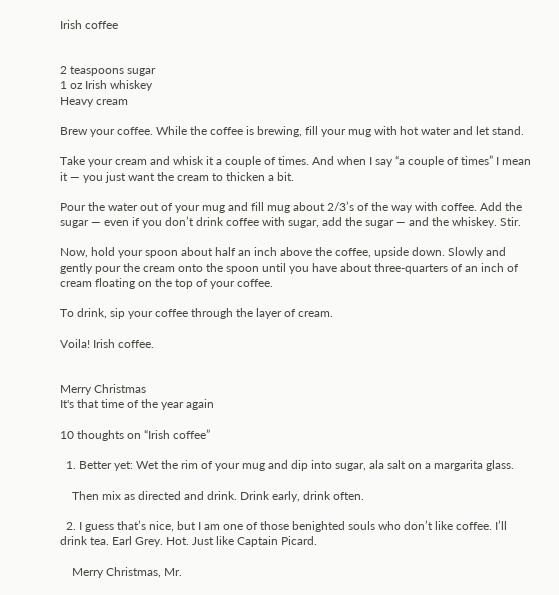Irish coffee


2 teaspoons sugar
1 oz Irish whiskey
Heavy cream

Brew your coffee. While the coffee is brewing, fill your mug with hot water and let stand.

Take your cream and whisk it a couple of times. And when I say “a couple of times” I mean it — you just want the cream to thicken a bit.

Pour the water out of your mug and fill mug about 2/3’s of the way with coffee. Add the sugar — even if you don’t drink coffee with sugar, add the sugar — and the whiskey. Stir.

Now, hold your spoon about half an inch above the coffee, upside down. Slowly and gently pour the cream onto the spoon until you have about three-quarters of an inch of cream floating on the top of your coffee.

To drink, sip your coffee through the layer of cream.

Voila! Irish coffee.


Merry Christmas
It's that time of the year again

10 thoughts on “Irish coffee”

  1. Better yet: Wet the rim of your mug and dip into sugar, ala salt on a margarita glass.

    Then mix as directed and drink. Drink early, drink often.

  2. I guess that’s nice, but I am one of those benighted souls who don’t like coffee. I’ll drink tea. Earl Grey. Hot. Just like Captain Picard.

    Merry Christmas, Mr.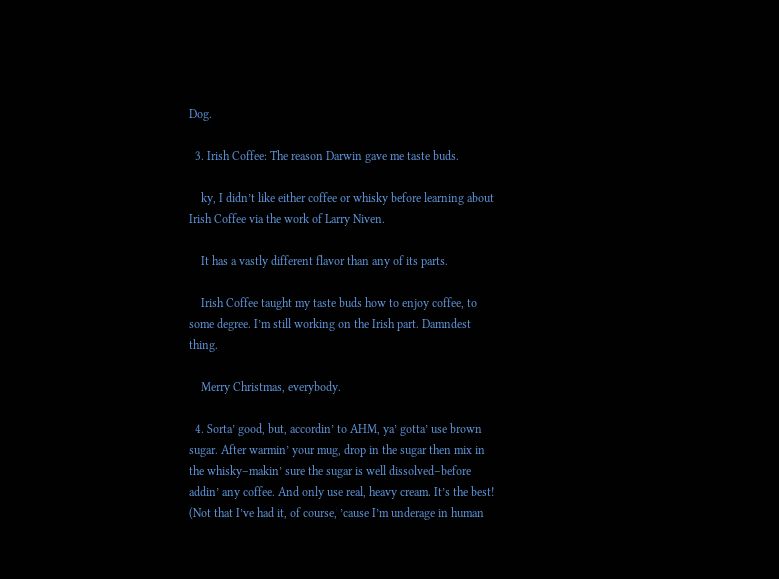Dog.

  3. Irish Coffee: The reason Darwin gave me taste buds.

    ky, I didn’t like either coffee or whisky before learning about Irish Coffee via the work of Larry Niven.

    It has a vastly different flavor than any of its parts.

    Irish Coffee taught my taste buds how to enjoy coffee, to some degree. I’m still working on the Irish part. Damndest thing.

    Merry Christmas, everybody.

  4. Sorta’ good, but, accordin’ to AHM, ya’ gotta’ use brown sugar. After warmin’ your mug, drop in the sugar then mix in the whisky–makin’ sure the sugar is well dissolved–before addin’ any coffee. And only use real, heavy cream. It’s the best! (Not that I’ve had it, of course, ’cause I’m underage in human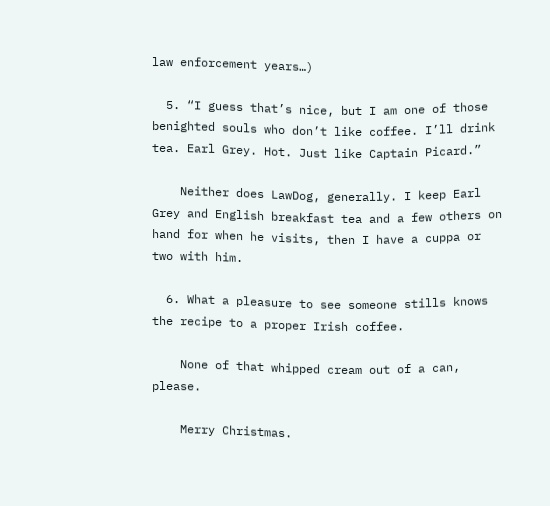law enforcement years…)

  5. “I guess that’s nice, but I am one of those benighted souls who don’t like coffee. I’ll drink tea. Earl Grey. Hot. Just like Captain Picard.”

    Neither does LawDog, generally. I keep Earl Grey and English breakfast tea and a few others on hand for when he visits, then I have a cuppa or two with him.

  6. What a pleasure to see someone stills knows the recipe to a proper Irish coffee.

    None of that whipped cream out of a can, please.

    Merry Christmas.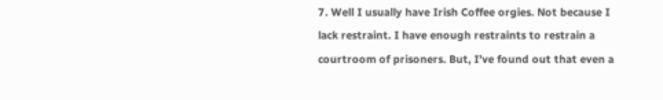7. Well I usually have Irish Coffee orgies. Not because I lack restraint. I have enough restraints to restrain a courtroom of prisoners. But, I’ve found out that even a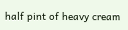half pint of heavy cream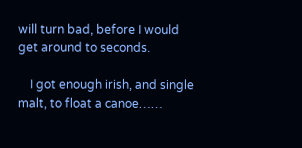will turn bad, before I would get around to seconds.

    I got enough irish, and single malt, to float a canoe……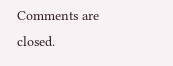Comments are closed.